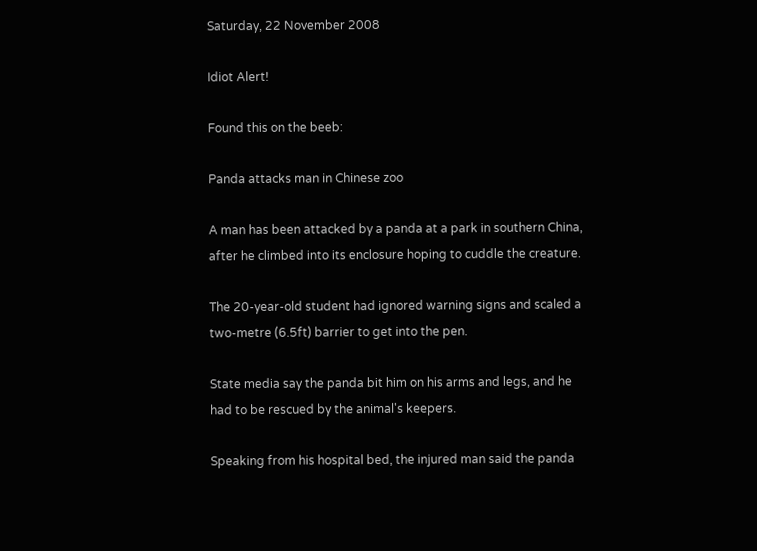Saturday, 22 November 2008

Idiot Alert!

Found this on the beeb:

Panda attacks man in Chinese zoo

A man has been attacked by a panda at a park in southern China, after he climbed into its enclosure hoping to cuddle the creature.

The 20-year-old student had ignored warning signs and scaled a two-metre (6.5ft) barrier to get into the pen.

State media say the panda bit him on his arms and legs, and he had to be rescued by the animal's keepers.

Speaking from his hospital bed, the injured man said the panda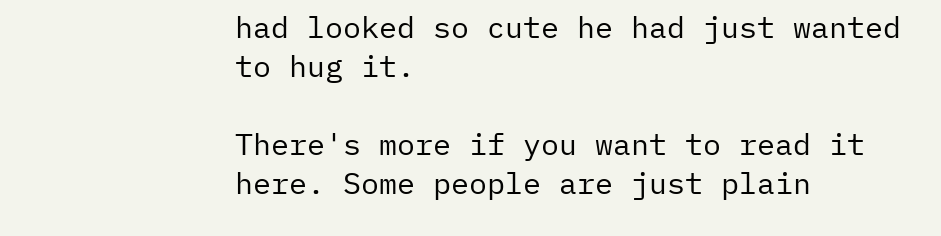had looked so cute he had just wanted to hug it.

There's more if you want to read it here. Some people are just plain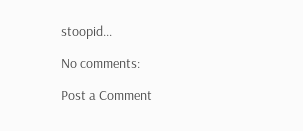stoopid...

No comments:

Post a Comment